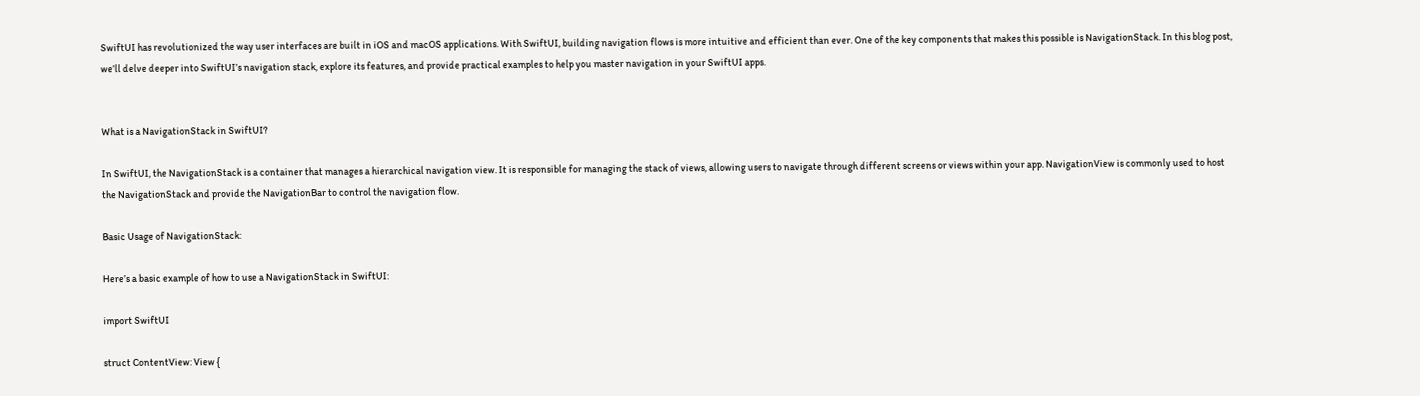SwiftUI has revolutionized the way user interfaces are built in iOS and macOS applications. With SwiftUI, building navigation flows is more intuitive and efficient than ever. One of the key components that makes this possible is NavigationStack. In this blog post, we’ll delve deeper into SwiftUI’s navigation stack, explore its features, and provide practical examples to help you master navigation in your SwiftUI apps.


What is a NavigationStack in SwiftUI?

In SwiftUI, the NavigationStack is a container that manages a hierarchical navigation view. It is responsible for managing the stack of views, allowing users to navigate through different screens or views within your app. NavigationView is commonly used to host the NavigationStack and provide the NavigationBar to control the navigation flow.

Basic Usage of NavigationStack:

Here’s a basic example of how to use a NavigationStack in SwiftUI:

import SwiftUI

struct ContentView: View {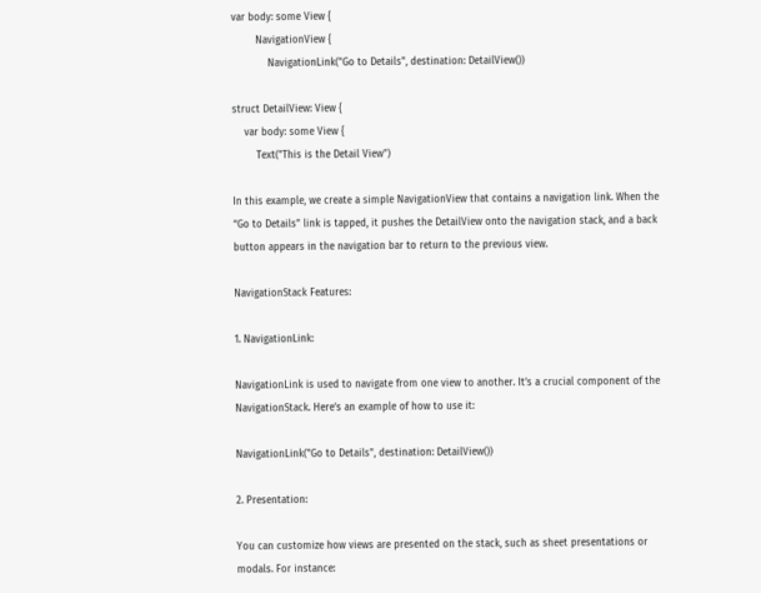var body: some View {
        NavigationView {
            NavigationLink("Go to Details", destination: DetailView())

struct DetailView: View {
    var body: some View {
        Text("This is the Detail View")

In this example, we create a simple NavigationView that contains a navigation link. When the “Go to Details” link is tapped, it pushes the DetailView onto the navigation stack, and a back button appears in the navigation bar to return to the previous view.

NavigationStack Features:

1. NavigationLink:

NavigationLink is used to navigate from one view to another. It’s a crucial component of the NavigationStack. Here’s an example of how to use it:

NavigationLink("Go to Details", destination: DetailView())

2. Presentation:

You can customize how views are presented on the stack, such as sheet presentations or modals. For instance: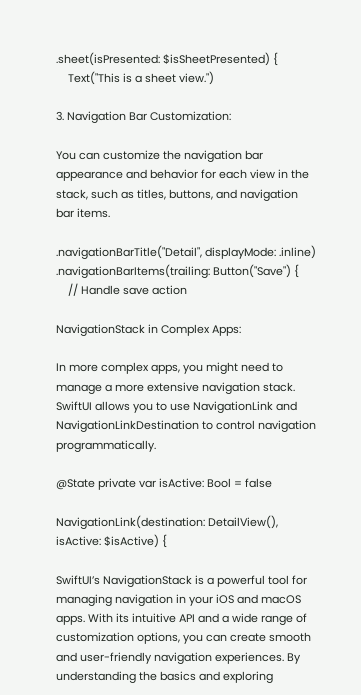.sheet(isPresented: $isSheetPresented) {
    Text("This is a sheet view.")

3. Navigation Bar Customization:

You can customize the navigation bar appearance and behavior for each view in the stack, such as titles, buttons, and navigation bar items.

.navigationBarTitle("Detail", displayMode: .inline)
.navigationBarItems(trailing: Button("Save") {
    // Handle save action

NavigationStack in Complex Apps:

In more complex apps, you might need to manage a more extensive navigation stack. SwiftUI allows you to use NavigationLink and NavigationLinkDestination to control navigation programmatically.

@State private var isActive: Bool = false

NavigationLink(destination: DetailView(), isActive: $isActive) {

SwiftUI’s NavigationStack is a powerful tool for managing navigation in your iOS and macOS apps. With its intuitive API and a wide range of customization options, you can create smooth and user-friendly navigation experiences. By understanding the basics and exploring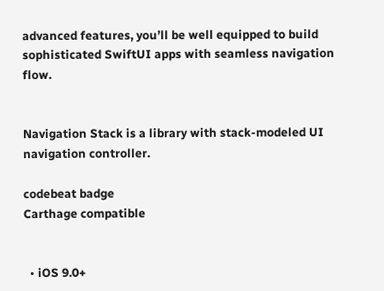advanced features, you’ll be well equipped to build sophisticated SwiftUI apps with seamless navigation flow.


Navigation Stack is a library with stack-modeled UI navigation controller.

codebeat badge
Carthage compatible


  • iOS 9.0+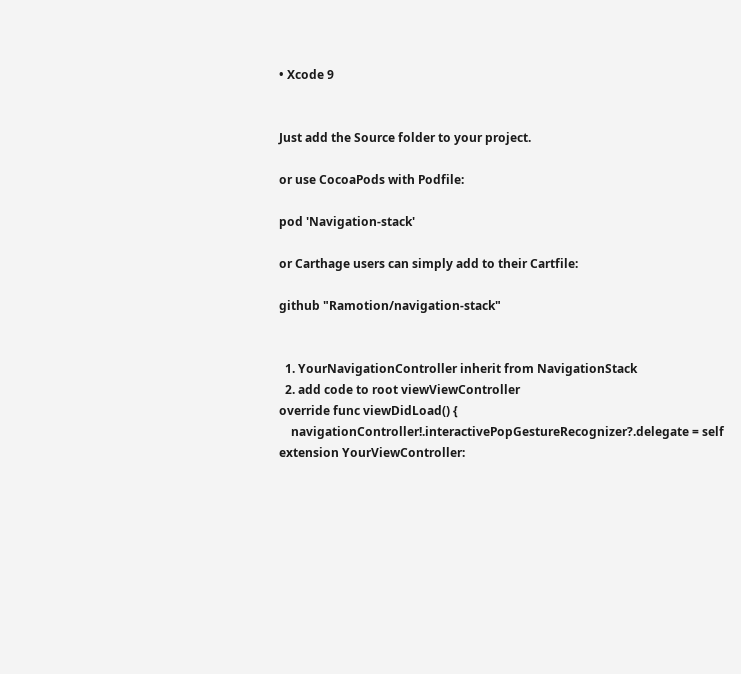• Xcode 9


Just add the Source folder to your project.

or use CocoaPods with Podfile:

pod 'Navigation-stack'

or Carthage users can simply add to their Cartfile:

github "Ramotion/navigation-stack"


  1. YourNavigationController inherit from NavigationStack
  2. add code to root viewViewController
override func viewDidLoad() {
    navigationController!.interactivePopGestureRecognizer?.delegate = self
extension YourViewController: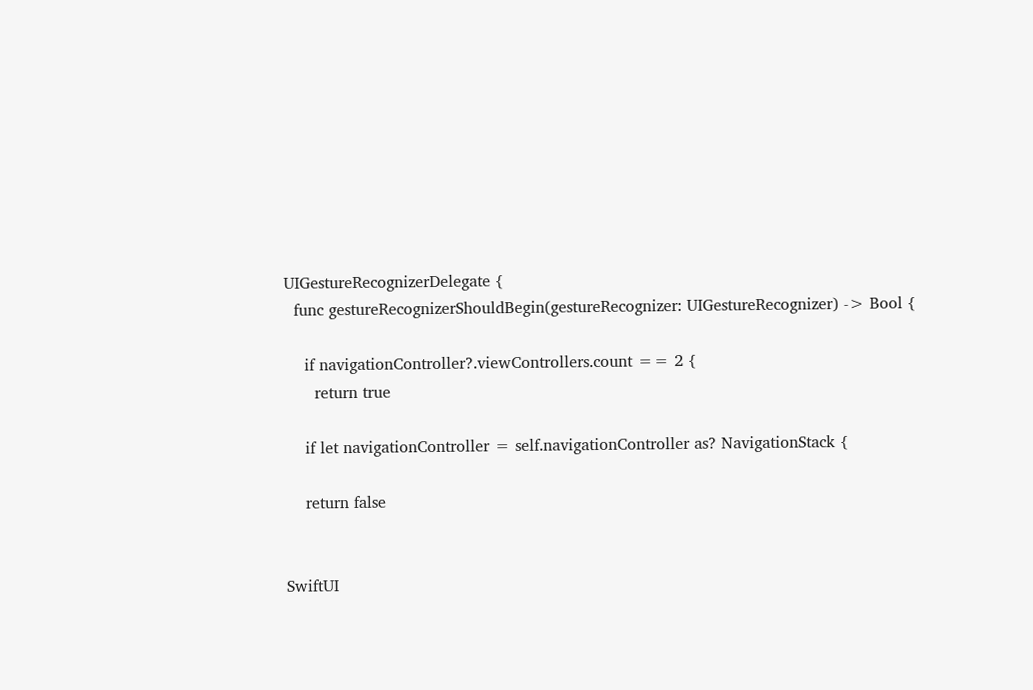UIGestureRecognizerDelegate {
  func gestureRecognizerShouldBegin(gestureRecognizer: UIGestureRecognizer) -> Bool {

    if navigationController?.viewControllers.count == 2 {
      return true

    if let navigationController = self.navigationController as? NavigationStack {

    return false


SwiftUI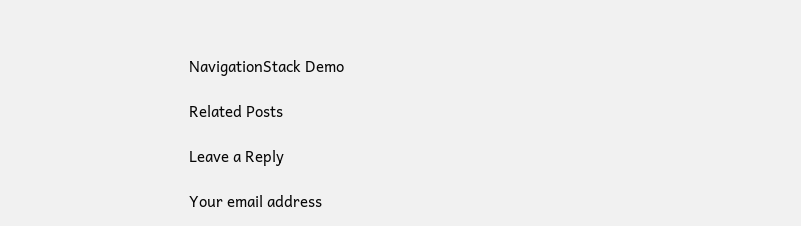NavigationStack Demo

Related Posts

Leave a Reply

Your email address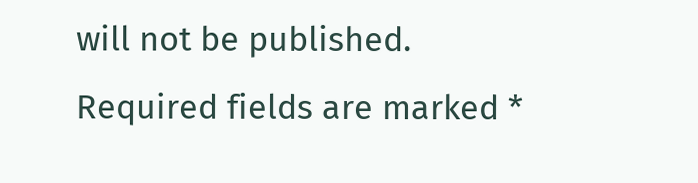will not be published. Required fields are marked *